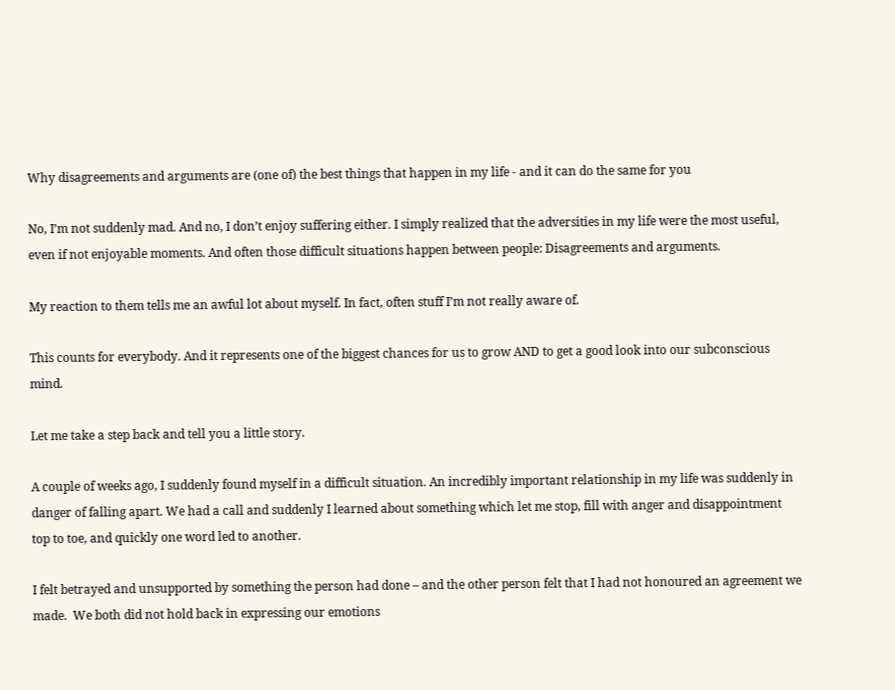Why disagreements and arguments are (one of) the best things that happen in my life - and it can do the same for you

No, I’m not suddenly mad. And no, I don’t enjoy suffering either. I simply realized that the adversities in my life were the most useful, even if not enjoyable moments. And often those difficult situations happen between people: Disagreements and arguments.

My reaction to them tells me an awful lot about myself. In fact, often stuff I’m not really aware of.

This counts for everybody. And it represents one of the biggest chances for us to grow AND to get a good look into our subconscious mind.

Let me take a step back and tell you a little story.

A couple of weeks ago, I suddenly found myself in a difficult situation. An incredibly important relationship in my life was suddenly in danger of falling apart. We had a call and suddenly I learned about something which let me stop, fill with anger and disappointment top to toe, and quickly one word led to another.

I felt betrayed and unsupported by something the person had done – and the other person felt that I had not honoured an agreement we made.  We both did not hold back in expressing our emotions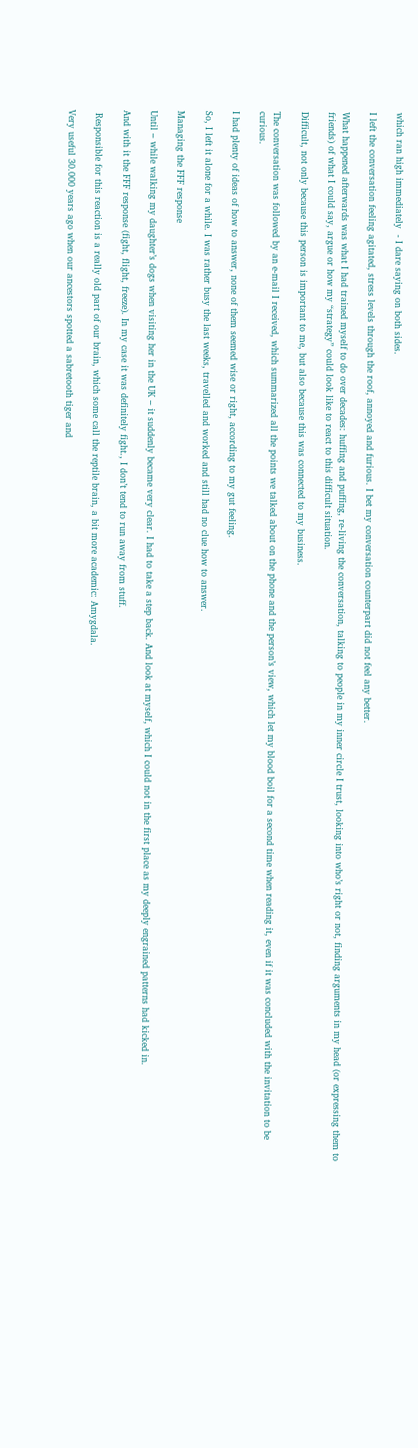which ran high immediately  - I dare saying on both sides.

I left the conversation feeling agitated, stress levels through the roof, annoyed and furious. I bet my conversation counterpart did not feel any better.

What happened afterwards was what I had trained myself to do over decades: huffing and puffing, re-living the conversation, talking to people in my inner circle I trust, looking into who’s right or not, finding arguments in my head (or expressing them to friends) of what I could say, argue or how my “strategy” could look like to react to this difficult situation.

Difficult, not only because this person is important to me, but also because this was connected to my business.

The conversation was followed by an e-mail I received, which summarized all the points we talked about on the phone and the person’s view, which let my blood boil for a second time when reading it, even if it was concluded with the invitation to be curious.

I had plenty of ideas of how to answer, none of them seemed wise or right, according to my gut feeling.

So, I left it alone for a while. I was rather busy the last weeks, travelled and worked and still had no clue how to answer.

Managing the FFF response

Until – while walking my daughter’s dogs when visiting her in the UK – it suddenly became very clear. I had to take a step back. And look at myself, which I could not in the first place as my deeply engrained patterns had kicked in.

And with it the FFF response (fight, flight, freeze). In my case it was definitely fight., I don’t tend to run away from stuff.

 Responsible for this reaction is a really old part of our brain, which some call the reptile brain, a bit more academic: Amygdala.

Very useful 30.000 years ago when our ancestors spotted a sabretooth tiger and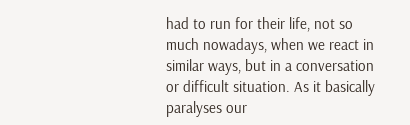had to run for their life, not so much nowadays, when we react in similar ways, but in a conversation or difficult situation. As it basically paralyses our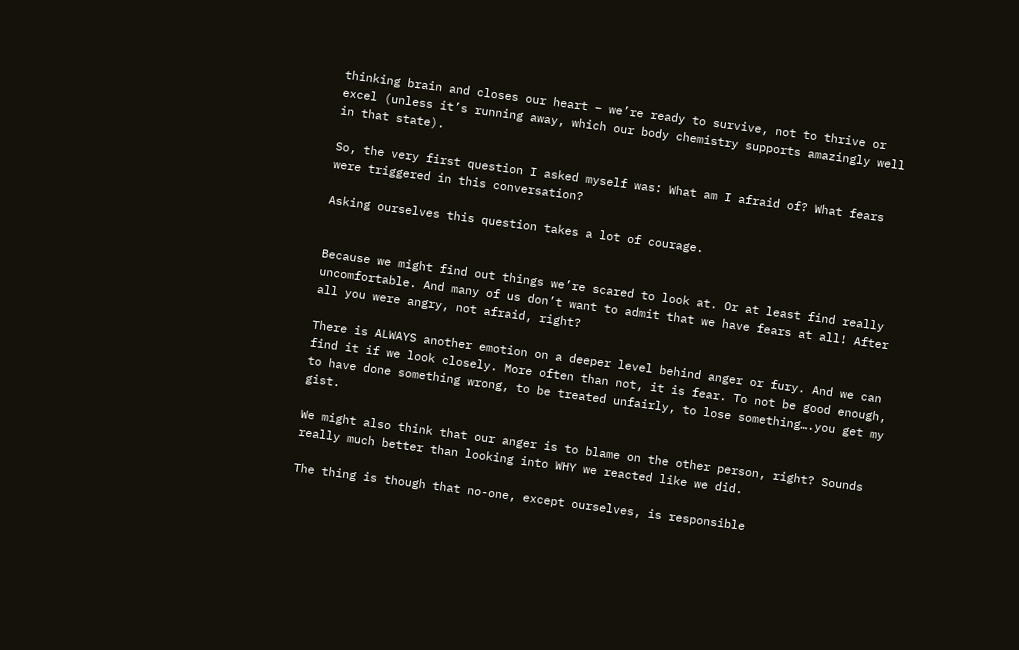thinking brain and closes our heart – we’re ready to survive, not to thrive or excel (unless it’s running away, which our body chemistry supports amazingly well in that state).

So, the very first question I asked myself was: What am I afraid of? What fears were triggered in this conversation?

Asking ourselves this question takes a lot of courage.


Because we might find out things we’re scared to look at. Or at least find really uncomfortable. And many of us don’t want to admit that we have fears at all! After all you were angry, not afraid, right?

There is ALWAYS another emotion on a deeper level behind anger or fury. And we can find it if we look closely. More often than not, it is fear. To not be good enough, to have done something wrong, to be treated unfairly, to lose something….you get my gist.

We might also think that our anger is to blame on the other person, right? Sounds really much better than looking into WHY we reacted like we did.

The thing is though that no-one, except ourselves, is responsible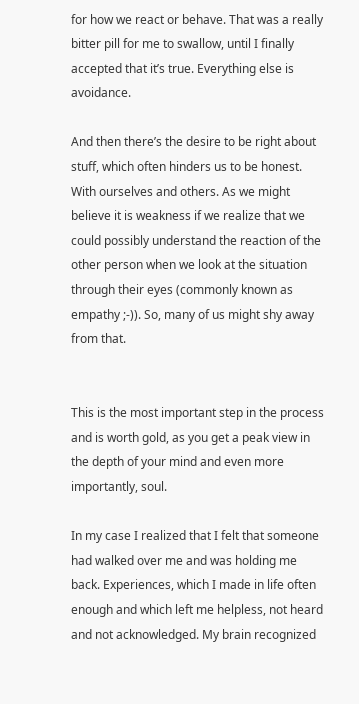for how we react or behave. That was a really bitter pill for me to swallow, until I finally accepted that it’s true. Everything else is avoidance.

And then there’s the desire to be right about stuff, which often hinders us to be honest. With ourselves and others. As we might believe it is weakness if we realize that we could possibly understand the reaction of the other person when we look at the situation through their eyes (commonly known as empathy ;-)). So, many of us might shy away from that.


This is the most important step in the process and is worth gold, as you get a peak view in the depth of your mind and even more importantly, soul.

In my case I realized that I felt that someone had walked over me and was holding me back. Experiences, which I made in life often enough and which left me helpless, not heard and not acknowledged. My brain recognized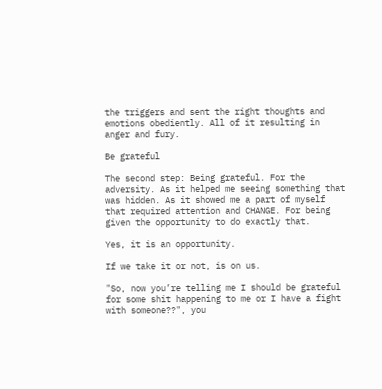the triggers and sent the right thoughts and emotions obediently. All of it resulting in anger and fury.

Be grateful

The second step: Being grateful. For the adversity. As it helped me seeing something that was hidden. As it showed me a part of myself that required attention and CHANGE. For being given the opportunity to do exactly that.

Yes, it is an opportunity.

If we take it or not, is on us.

"So, now you’re telling me I should be grateful for some shit happening to me or I have a fight with someone??", you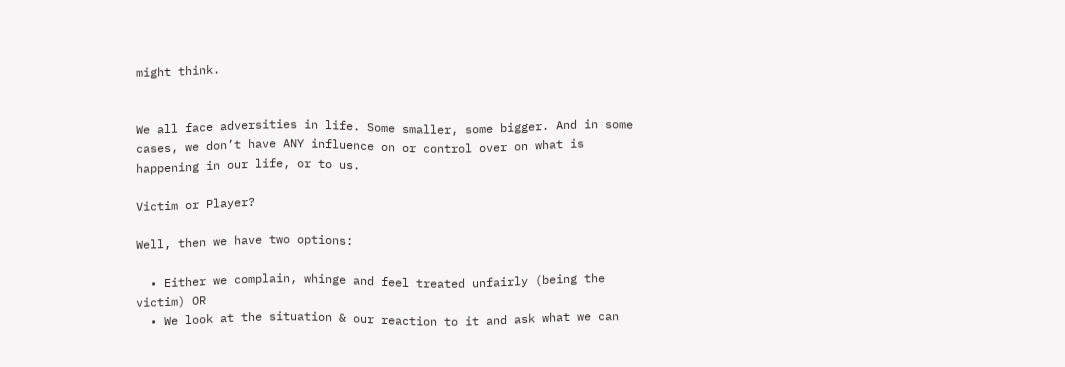might think.


We all face adversities in life. Some smaller, some bigger. And in some cases, we don’t have ANY influence on or control over on what is happening in our life, or to us.

Victim or Player?

Well, then we have two options:

  • Either we complain, whinge and feel treated unfairly (being the victim) OR
  • We look at the situation & our reaction to it and ask what we can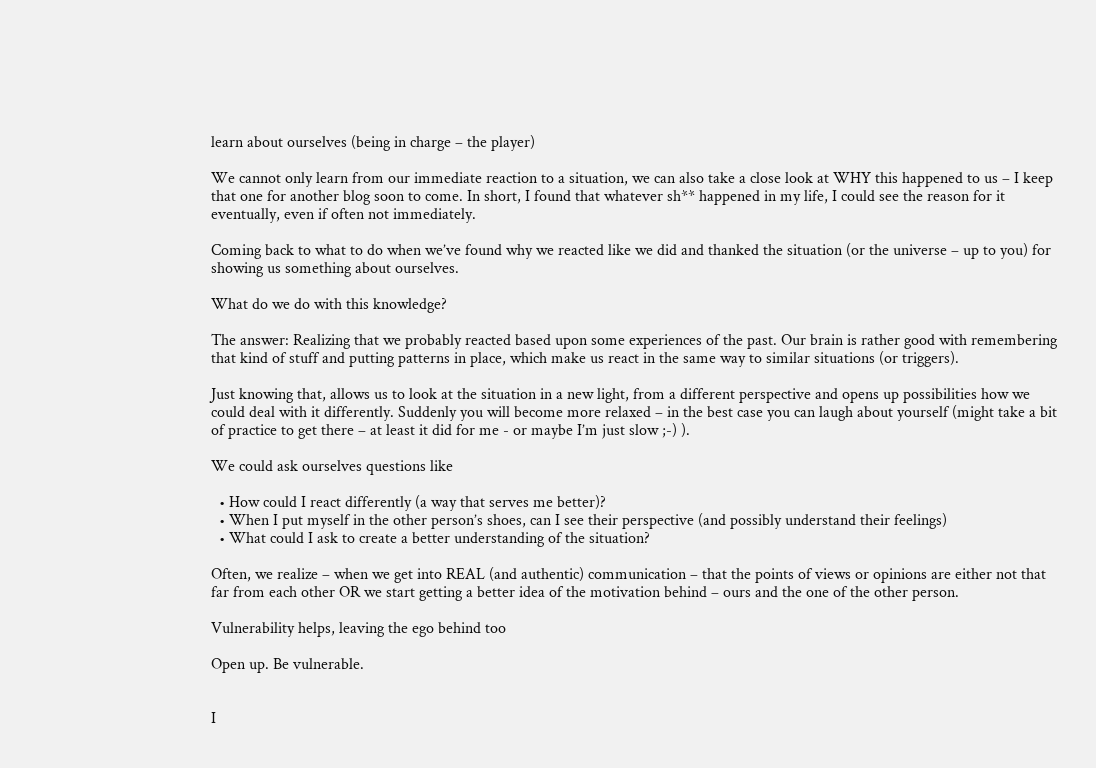learn about ourselves (being in charge – the player)

We cannot only learn from our immediate reaction to a situation, we can also take a close look at WHY this happened to us – I keep that one for another blog soon to come. In short, I found that whatever sh** happened in my life, I could see the reason for it eventually, even if often not immediately.

Coming back to what to do when we’ve found why we reacted like we did and thanked the situation (or the universe – up to you) for showing us something about ourselves.

What do we do with this knowledge?

The answer: Realizing that we probably reacted based upon some experiences of the past. Our brain is rather good with remembering that kind of stuff and putting patterns in place, which make us react in the same way to similar situations (or triggers).

Just knowing that, allows us to look at the situation in a new light, from a different perspective and opens up possibilities how we could deal with it differently. Suddenly you will become more relaxed – in the best case you can laugh about yourself (might take a bit of practice to get there – at least it did for me - or maybe I’m just slow ;-) ).

We could ask ourselves questions like

  • How could I react differently (a way that serves me better)?
  • When I put myself in the other person’s shoes, can I see their perspective (and possibly understand their feelings)
  • What could I ask to create a better understanding of the situation?

Often, we realize – when we get into REAL (and authentic) communication – that the points of views or opinions are either not that far from each other OR we start getting a better idea of the motivation behind – ours and the one of the other person.

Vulnerability helps, leaving the ego behind too

Open up. Be vulnerable.


I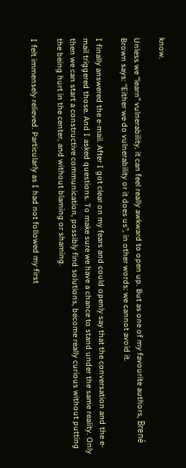know.

Unless we “learn” vulnerability, it can feel really awkward to open up. But as one of my favourite authors, Brené Brown says: “Either we do vulnerability or it does us”, in other words: we cannot avoid it.

I finally answered the e-mail. After I got clear on my fears and could openly say that the conversation and the e-mail triggered those. And I asked questions. To make sure we have a chance to stand under the same reality. Only then we can start a constructive communication, possibly find solutions, become really curious without putting the being hurt in the center, and without blaming or shaming.

I felt immensely relieved. Particularly as I had not followed my first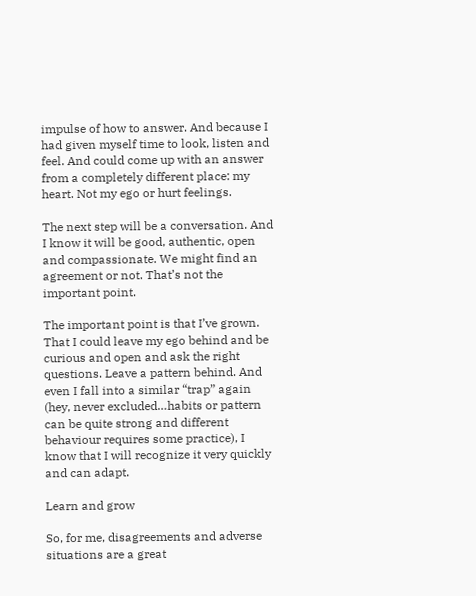impulse of how to answer. And because I had given myself time to look, listen and feel. And could come up with an answer from a completely different place: my heart. Not my ego or hurt feelings.

The next step will be a conversation. And I know it will be good, authentic, open and compassionate. We might find an agreement or not. That’s not the important point.

The important point is that I’ve grown. That I could leave my ego behind and be curious and open and ask the right questions. Leave a pattern behind. And even I fall into a similar “trap” again (hey, never excluded…habits or pattern can be quite strong and different behaviour requires some practice), I know that I will recognize it very quickly and can adapt.

Learn and grow

So, for me, disagreements and adverse situations are a great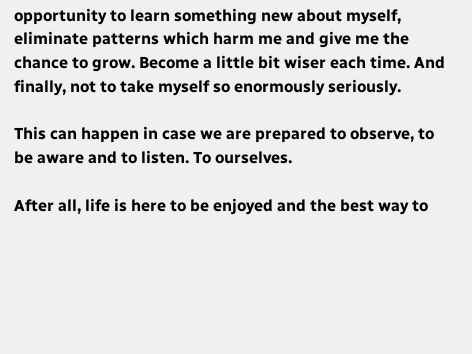opportunity to learn something new about myself, eliminate patterns which harm me and give me the chance to grow. Become a little bit wiser each time. And finally, not to take myself so enormously seriously.

This can happen in case we are prepared to observe, to be aware and to listen. To ourselves.

After all, life is here to be enjoyed and the best way to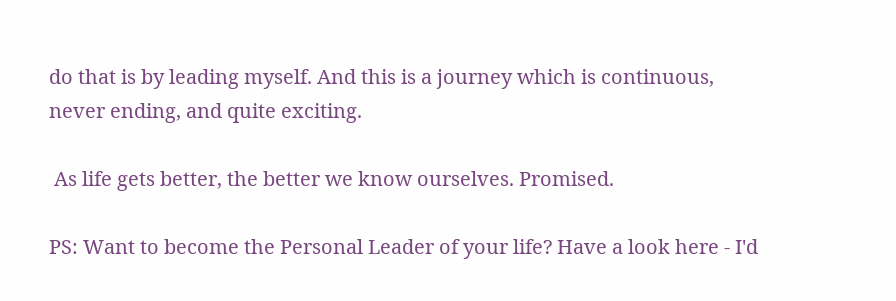do that is by leading myself. And this is a journey which is continuous, never ending, and quite exciting.

 As life gets better, the better we know ourselves. Promised.

PS: Want to become the Personal Leader of your life? Have a look here - I'd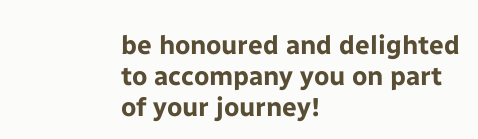be honoured and delighted to accompany you on part of your journey!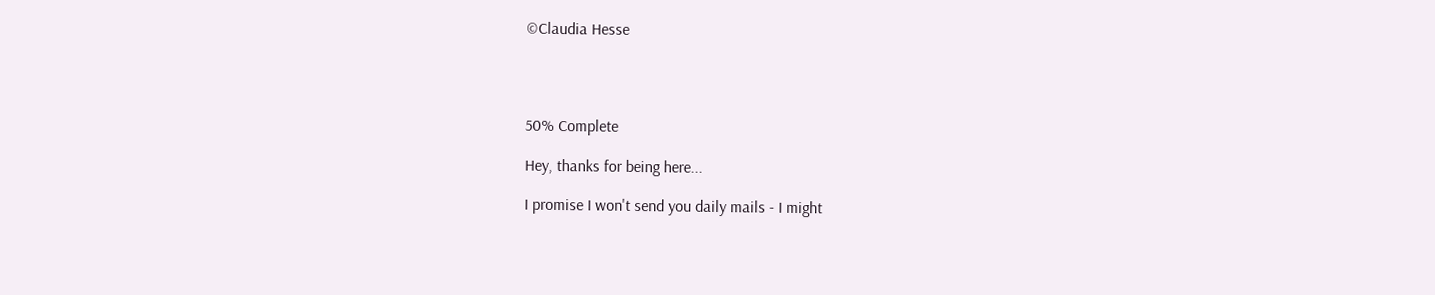©Claudia Hesse




50% Complete

Hey, thanks for being here...

I promise I won't send you daily mails - I might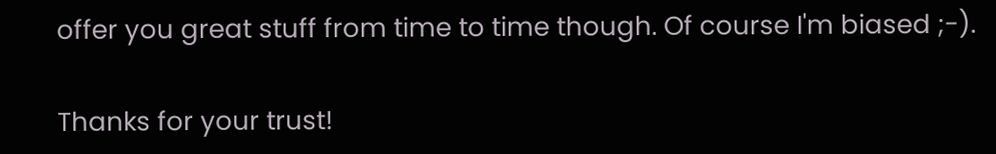offer you great stuff from time to time though. Of course I'm biased ;-).

Thanks for your trust!